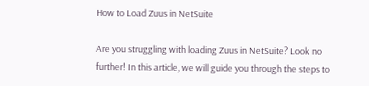How to Load Zuus in NetSuite

Are you struggling with loading Zuus in NetSuite? Look no further! In this article, we will guide you through the steps to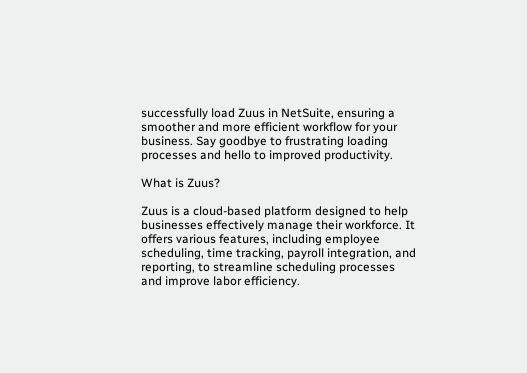successfully load Zuus in NetSuite, ensuring a smoother and more efficient workflow for your business. Say goodbye to frustrating loading processes and hello to improved productivity.

What is Zuus?

Zuus is a cloud-based platform designed to help businesses effectively manage their workforce. It offers various features, including employee scheduling, time tracking, payroll integration, and reporting, to streamline scheduling processes and improve labor efficiency.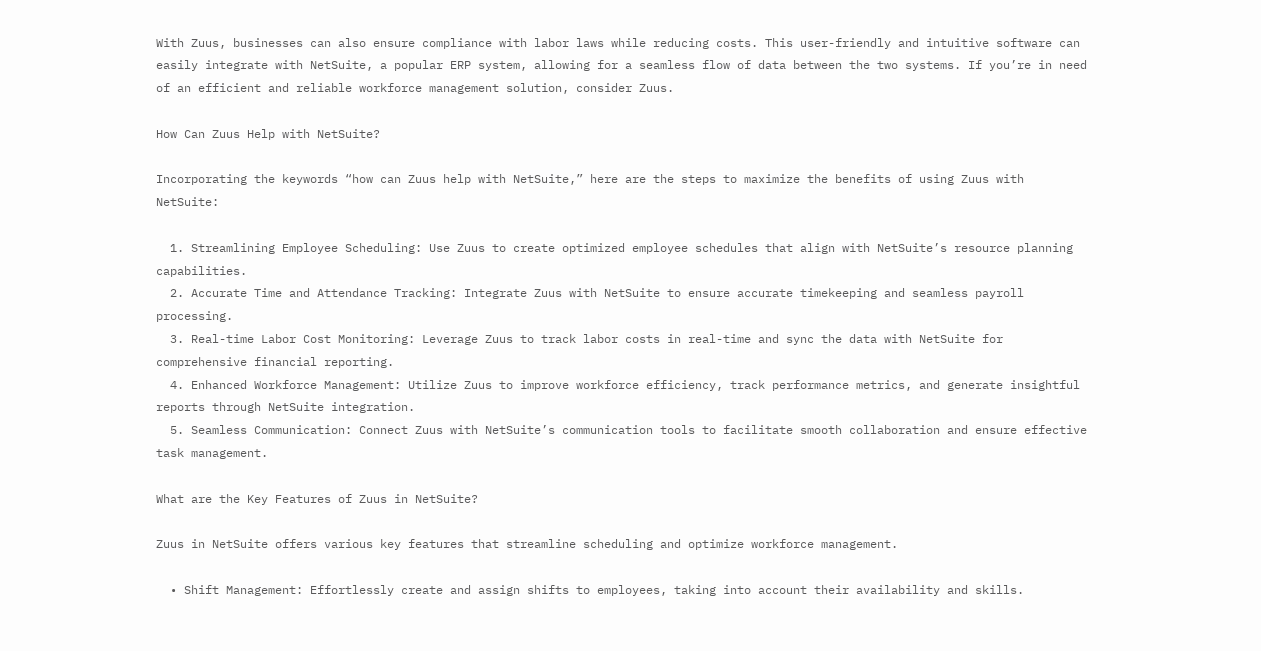With Zuus, businesses can also ensure compliance with labor laws while reducing costs. This user-friendly and intuitive software can easily integrate with NetSuite, a popular ERP system, allowing for a seamless flow of data between the two systems. If you’re in need of an efficient and reliable workforce management solution, consider Zuus.

How Can Zuus Help with NetSuite?

Incorporating the keywords “how can Zuus help with NetSuite,” here are the steps to maximize the benefits of using Zuus with NetSuite:

  1. Streamlining Employee Scheduling: Use Zuus to create optimized employee schedules that align with NetSuite’s resource planning capabilities.
  2. Accurate Time and Attendance Tracking: Integrate Zuus with NetSuite to ensure accurate timekeeping and seamless payroll processing.
  3. Real-time Labor Cost Monitoring: Leverage Zuus to track labor costs in real-time and sync the data with NetSuite for comprehensive financial reporting.
  4. Enhanced Workforce Management: Utilize Zuus to improve workforce efficiency, track performance metrics, and generate insightful reports through NetSuite integration.
  5. Seamless Communication: Connect Zuus with NetSuite’s communication tools to facilitate smooth collaboration and ensure effective task management.

What are the Key Features of Zuus in NetSuite?

Zuus in NetSuite offers various key features that streamline scheduling and optimize workforce management.

  • Shift Management: Effortlessly create and assign shifts to employees, taking into account their availability and skills.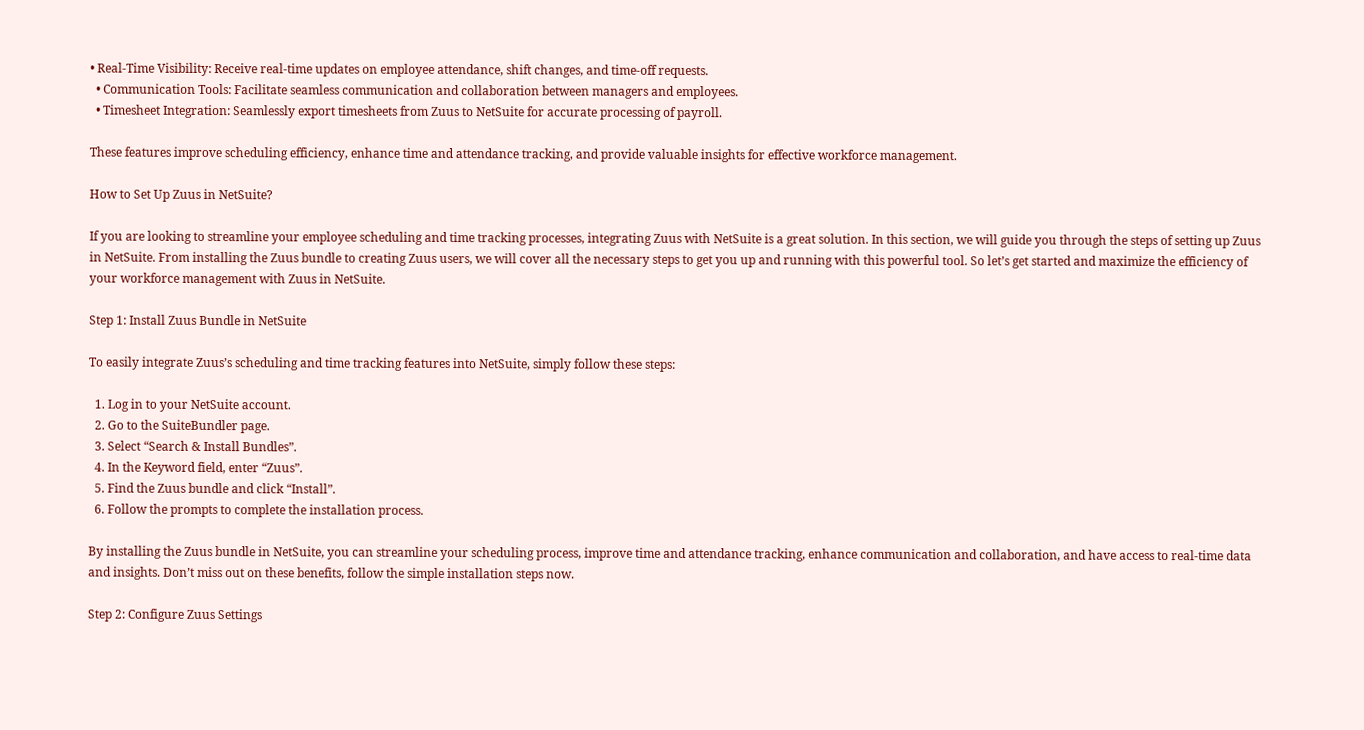• Real-Time Visibility: Receive real-time updates on employee attendance, shift changes, and time-off requests.
  • Communication Tools: Facilitate seamless communication and collaboration between managers and employees.
  • Timesheet Integration: Seamlessly export timesheets from Zuus to NetSuite for accurate processing of payroll.

These features improve scheduling efficiency, enhance time and attendance tracking, and provide valuable insights for effective workforce management.

How to Set Up Zuus in NetSuite?

If you are looking to streamline your employee scheduling and time tracking processes, integrating Zuus with NetSuite is a great solution. In this section, we will guide you through the steps of setting up Zuus in NetSuite. From installing the Zuus bundle to creating Zuus users, we will cover all the necessary steps to get you up and running with this powerful tool. So let’s get started and maximize the efficiency of your workforce management with Zuus in NetSuite.

Step 1: Install Zuus Bundle in NetSuite

To easily integrate Zuus’s scheduling and time tracking features into NetSuite, simply follow these steps:

  1. Log in to your NetSuite account.
  2. Go to the SuiteBundler page.
  3. Select “Search & Install Bundles”.
  4. In the Keyword field, enter “Zuus”.
  5. Find the Zuus bundle and click “Install”.
  6. Follow the prompts to complete the installation process.

By installing the Zuus bundle in NetSuite, you can streamline your scheduling process, improve time and attendance tracking, enhance communication and collaboration, and have access to real-time data and insights. Don’t miss out on these benefits, follow the simple installation steps now.

Step 2: Configure Zuus Settings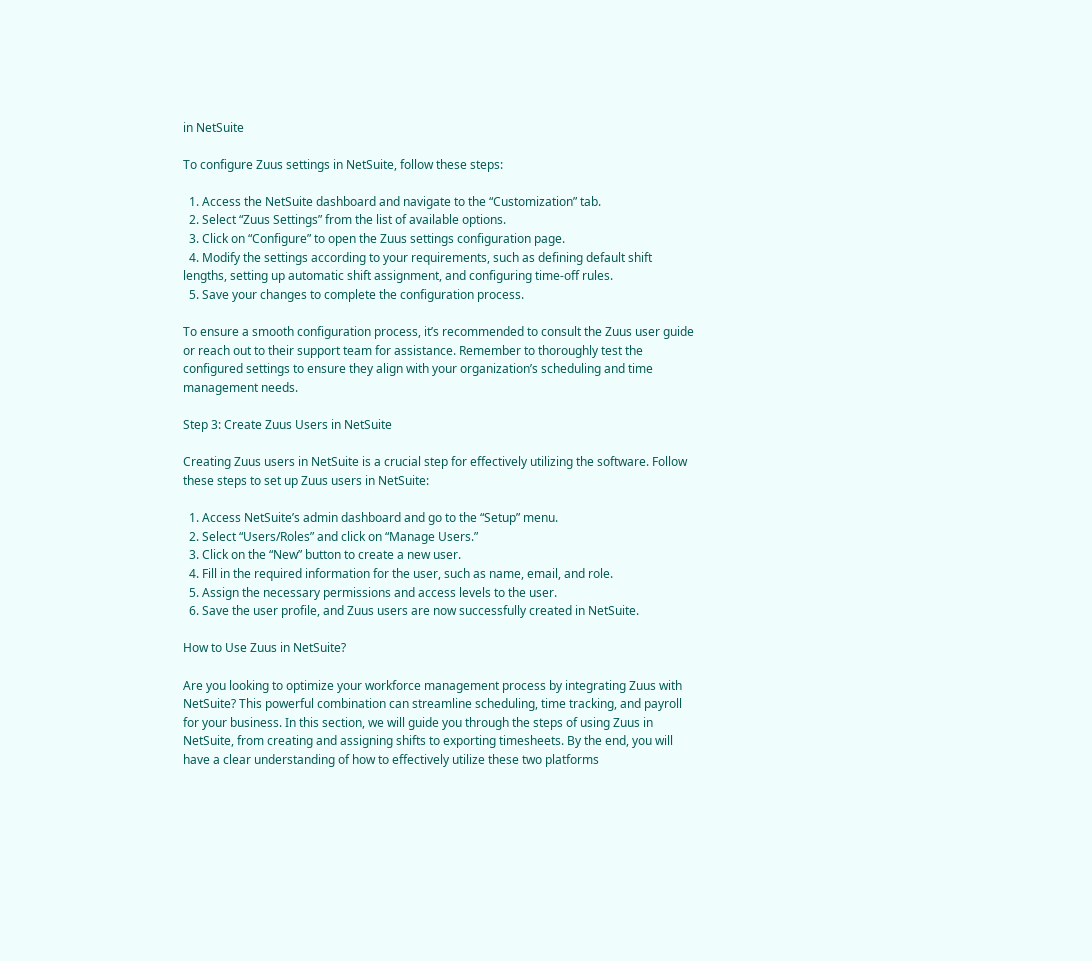in NetSuite

To configure Zuus settings in NetSuite, follow these steps:

  1. Access the NetSuite dashboard and navigate to the “Customization” tab.
  2. Select “Zuus Settings” from the list of available options.
  3. Click on “Configure” to open the Zuus settings configuration page.
  4. Modify the settings according to your requirements, such as defining default shift lengths, setting up automatic shift assignment, and configuring time-off rules.
  5. Save your changes to complete the configuration process.

To ensure a smooth configuration process, it’s recommended to consult the Zuus user guide or reach out to their support team for assistance. Remember to thoroughly test the configured settings to ensure they align with your organization’s scheduling and time management needs.

Step 3: Create Zuus Users in NetSuite

Creating Zuus users in NetSuite is a crucial step for effectively utilizing the software. Follow these steps to set up Zuus users in NetSuite:

  1. Access NetSuite’s admin dashboard and go to the “Setup” menu.
  2. Select “Users/Roles” and click on “Manage Users.”
  3. Click on the “New” button to create a new user.
  4. Fill in the required information for the user, such as name, email, and role.
  5. Assign the necessary permissions and access levels to the user.
  6. Save the user profile, and Zuus users are now successfully created in NetSuite.

How to Use Zuus in NetSuite?

Are you looking to optimize your workforce management process by integrating Zuus with NetSuite? This powerful combination can streamline scheduling, time tracking, and payroll for your business. In this section, we will guide you through the steps of using Zuus in NetSuite, from creating and assigning shifts to exporting timesheets. By the end, you will have a clear understanding of how to effectively utilize these two platforms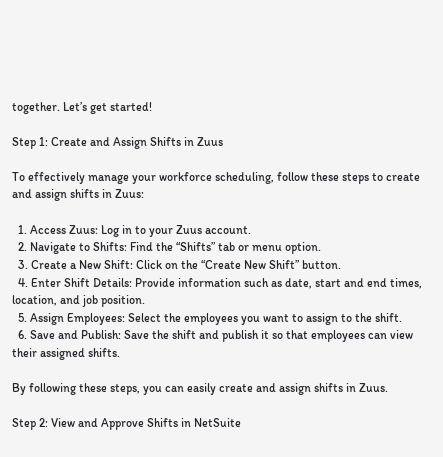together. Let’s get started!

Step 1: Create and Assign Shifts in Zuus

To effectively manage your workforce scheduling, follow these steps to create and assign shifts in Zuus:

  1. Access Zuus: Log in to your Zuus account.
  2. Navigate to Shifts: Find the “Shifts” tab or menu option.
  3. Create a New Shift: Click on the “Create New Shift” button.
  4. Enter Shift Details: Provide information such as date, start and end times, location, and job position.
  5. Assign Employees: Select the employees you want to assign to the shift.
  6. Save and Publish: Save the shift and publish it so that employees can view their assigned shifts.

By following these steps, you can easily create and assign shifts in Zuus.

Step 2: View and Approve Shifts in NetSuite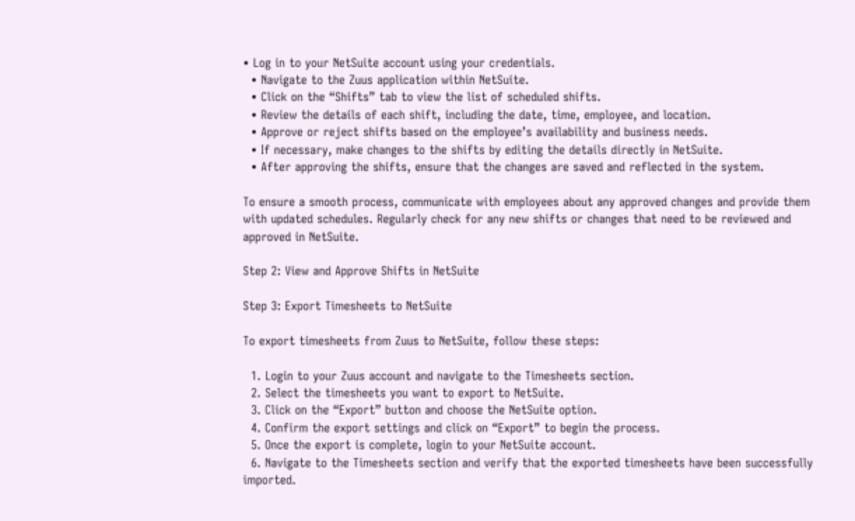• Log in to your NetSuite account using your credentials.
  • Navigate to the Zuus application within NetSuite.
  • Click on the “Shifts” tab to view the list of scheduled shifts.
  • Review the details of each shift, including the date, time, employee, and location.
  • Approve or reject shifts based on the employee’s availability and business needs.
  • If necessary, make changes to the shifts by editing the details directly in NetSuite.
  • After approving the shifts, ensure that the changes are saved and reflected in the system.

To ensure a smooth process, communicate with employees about any approved changes and provide them with updated schedules. Regularly check for any new shifts or changes that need to be reviewed and approved in NetSuite.

Step 2: View and Approve Shifts in NetSuite

Step 3: Export Timesheets to NetSuite

To export timesheets from Zuus to NetSuite, follow these steps:

  1. Login to your Zuus account and navigate to the Timesheets section.
  2. Select the timesheets you want to export to NetSuite.
  3. Click on the “Export” button and choose the NetSuite option.
  4. Confirm the export settings and click on “Export” to begin the process.
  5. Once the export is complete, login to your NetSuite account.
  6. Navigate to the Timesheets section and verify that the exported timesheets have been successfully imported.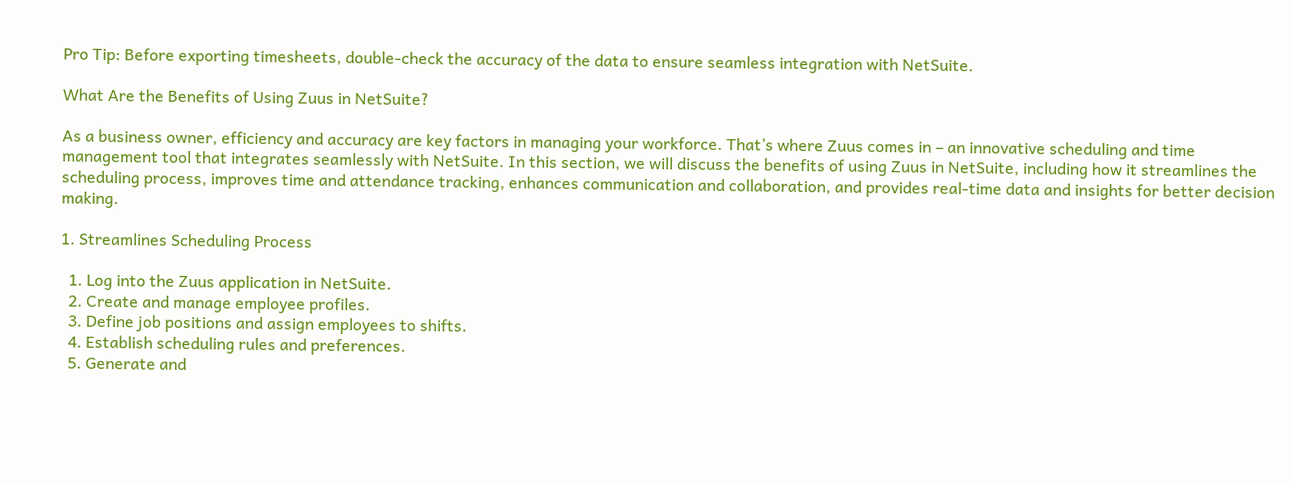Pro Tip: Before exporting timesheets, double-check the accuracy of the data to ensure seamless integration with NetSuite.

What Are the Benefits of Using Zuus in NetSuite?

As a business owner, efficiency and accuracy are key factors in managing your workforce. That’s where Zuus comes in – an innovative scheduling and time management tool that integrates seamlessly with NetSuite. In this section, we will discuss the benefits of using Zuus in NetSuite, including how it streamlines the scheduling process, improves time and attendance tracking, enhances communication and collaboration, and provides real-time data and insights for better decision making.

1. Streamlines Scheduling Process

  1. Log into the Zuus application in NetSuite.
  2. Create and manage employee profiles.
  3. Define job positions and assign employees to shifts.
  4. Establish scheduling rules and preferences.
  5. Generate and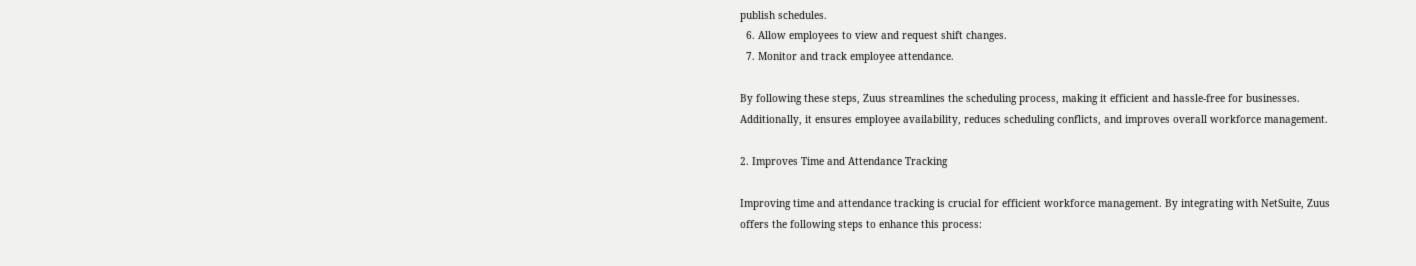publish schedules.
  6. Allow employees to view and request shift changes.
  7. Monitor and track employee attendance.

By following these steps, Zuus streamlines the scheduling process, making it efficient and hassle-free for businesses. Additionally, it ensures employee availability, reduces scheduling conflicts, and improves overall workforce management.

2. Improves Time and Attendance Tracking

Improving time and attendance tracking is crucial for efficient workforce management. By integrating with NetSuite, Zuus offers the following steps to enhance this process: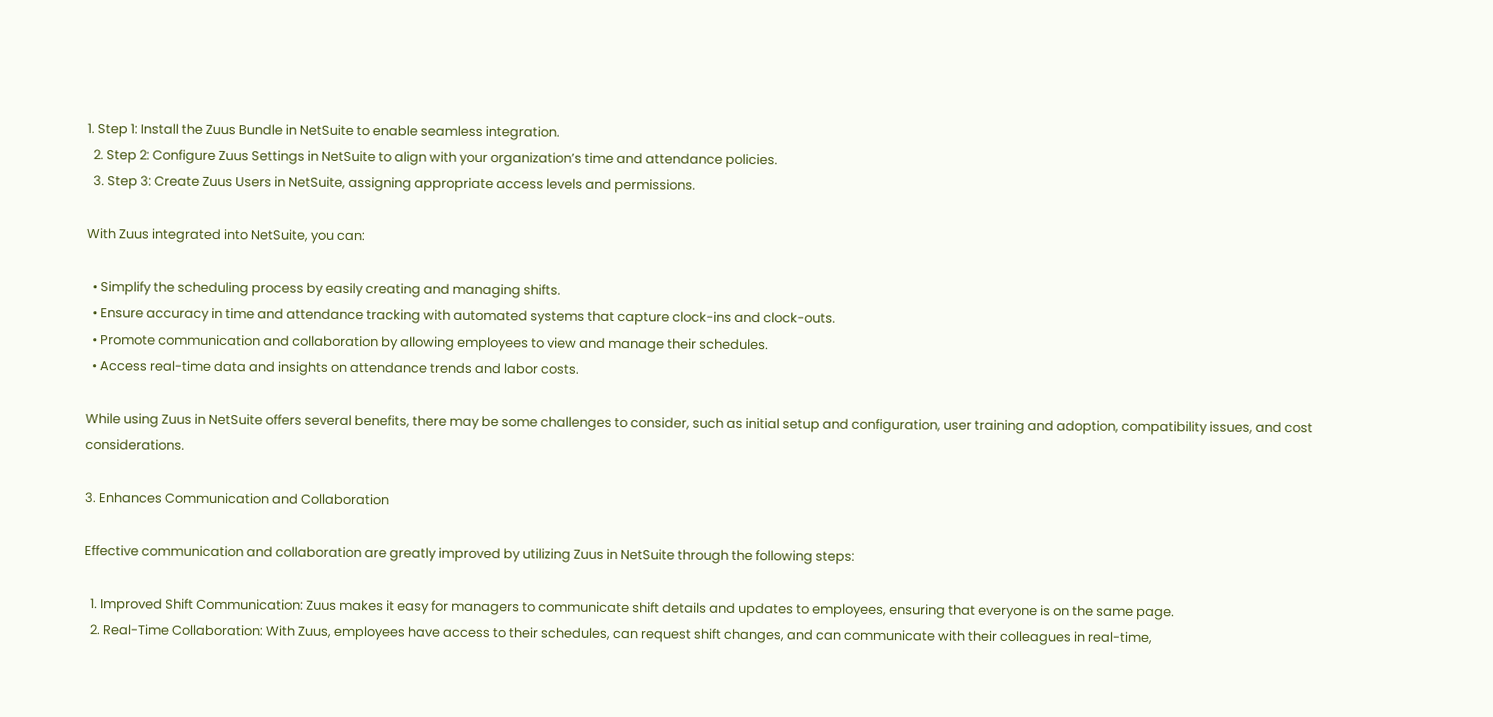1. Step 1: Install the Zuus Bundle in NetSuite to enable seamless integration.
  2. Step 2: Configure Zuus Settings in NetSuite to align with your organization’s time and attendance policies.
  3. Step 3: Create Zuus Users in NetSuite, assigning appropriate access levels and permissions.

With Zuus integrated into NetSuite, you can:

  • Simplify the scheduling process by easily creating and managing shifts.
  • Ensure accuracy in time and attendance tracking with automated systems that capture clock-ins and clock-outs.
  • Promote communication and collaboration by allowing employees to view and manage their schedules.
  • Access real-time data and insights on attendance trends and labor costs.

While using Zuus in NetSuite offers several benefits, there may be some challenges to consider, such as initial setup and configuration, user training and adoption, compatibility issues, and cost considerations.

3. Enhances Communication and Collaboration

Effective communication and collaboration are greatly improved by utilizing Zuus in NetSuite through the following steps:

  1. Improved Shift Communication: Zuus makes it easy for managers to communicate shift details and updates to employees, ensuring that everyone is on the same page.
  2. Real-Time Collaboration: With Zuus, employees have access to their schedules, can request shift changes, and can communicate with their colleagues in real-time,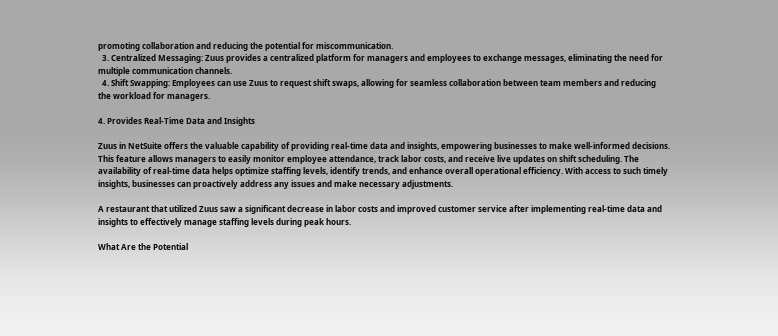promoting collaboration and reducing the potential for miscommunication.
  3. Centralized Messaging: Zuus provides a centralized platform for managers and employees to exchange messages, eliminating the need for multiple communication channels.
  4. Shift Swapping: Employees can use Zuus to request shift swaps, allowing for seamless collaboration between team members and reducing the workload for managers.

4. Provides Real-Time Data and Insights

Zuus in NetSuite offers the valuable capability of providing real-time data and insights, empowering businesses to make well-informed decisions. This feature allows managers to easily monitor employee attendance, track labor costs, and receive live updates on shift scheduling. The availability of real-time data helps optimize staffing levels, identify trends, and enhance overall operational efficiency. With access to such timely insights, businesses can proactively address any issues and make necessary adjustments.

A restaurant that utilized Zuus saw a significant decrease in labor costs and improved customer service after implementing real-time data and insights to effectively manage staffing levels during peak hours.

What Are the Potential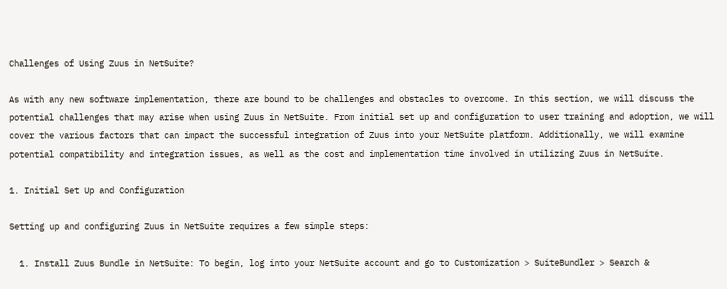Challenges of Using Zuus in NetSuite?

As with any new software implementation, there are bound to be challenges and obstacles to overcome. In this section, we will discuss the potential challenges that may arise when using Zuus in NetSuite. From initial set up and configuration to user training and adoption, we will cover the various factors that can impact the successful integration of Zuus into your NetSuite platform. Additionally, we will examine potential compatibility and integration issues, as well as the cost and implementation time involved in utilizing Zuus in NetSuite.

1. Initial Set Up and Configuration

Setting up and configuring Zuus in NetSuite requires a few simple steps:

  1. Install Zuus Bundle in NetSuite: To begin, log into your NetSuite account and go to Customization > SuiteBundler > Search &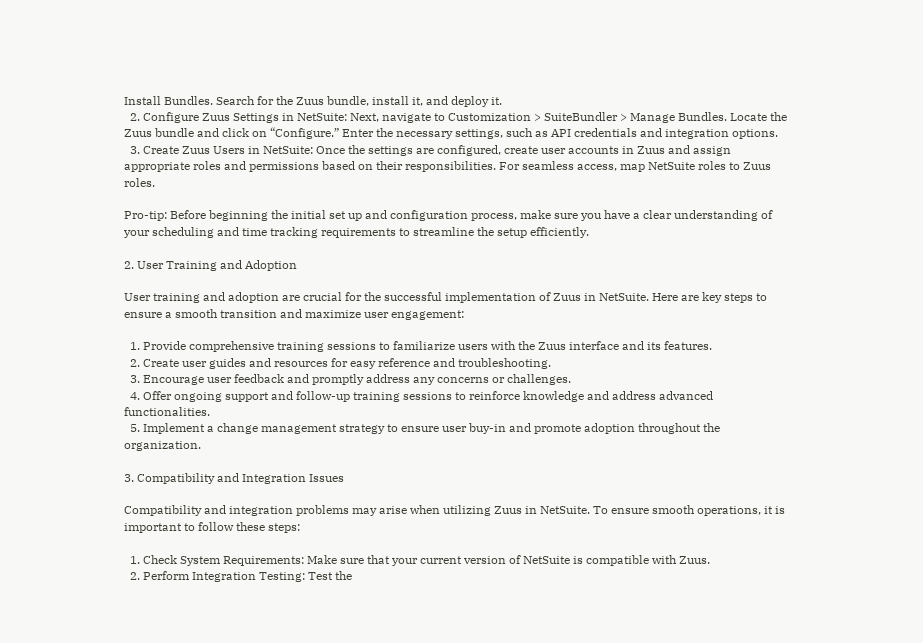Install Bundles. Search for the Zuus bundle, install it, and deploy it.
  2. Configure Zuus Settings in NetSuite: Next, navigate to Customization > SuiteBundler > Manage Bundles. Locate the Zuus bundle and click on “Configure.” Enter the necessary settings, such as API credentials and integration options.
  3. Create Zuus Users in NetSuite: Once the settings are configured, create user accounts in Zuus and assign appropriate roles and permissions based on their responsibilities. For seamless access, map NetSuite roles to Zuus roles.

Pro-tip: Before beginning the initial set up and configuration process, make sure you have a clear understanding of your scheduling and time tracking requirements to streamline the setup efficiently.

2. User Training and Adoption

User training and adoption are crucial for the successful implementation of Zuus in NetSuite. Here are key steps to ensure a smooth transition and maximize user engagement:

  1. Provide comprehensive training sessions to familiarize users with the Zuus interface and its features.
  2. Create user guides and resources for easy reference and troubleshooting.
  3. Encourage user feedback and promptly address any concerns or challenges.
  4. Offer ongoing support and follow-up training sessions to reinforce knowledge and address advanced functionalities.
  5. Implement a change management strategy to ensure user buy-in and promote adoption throughout the organization.

3. Compatibility and Integration Issues

Compatibility and integration problems may arise when utilizing Zuus in NetSuite. To ensure smooth operations, it is important to follow these steps:

  1. Check System Requirements: Make sure that your current version of NetSuite is compatible with Zuus.
  2. Perform Integration Testing: Test the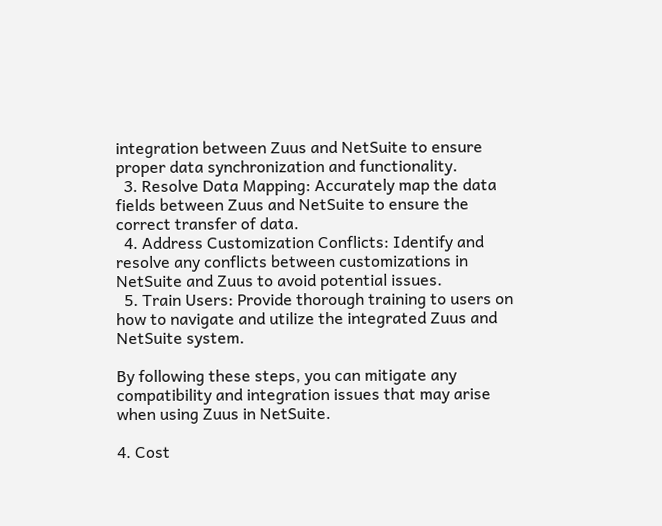integration between Zuus and NetSuite to ensure proper data synchronization and functionality.
  3. Resolve Data Mapping: Accurately map the data fields between Zuus and NetSuite to ensure the correct transfer of data.
  4. Address Customization Conflicts: Identify and resolve any conflicts between customizations in NetSuite and Zuus to avoid potential issues.
  5. Train Users: Provide thorough training to users on how to navigate and utilize the integrated Zuus and NetSuite system.

By following these steps, you can mitigate any compatibility and integration issues that may arise when using Zuus in NetSuite.

4. Cost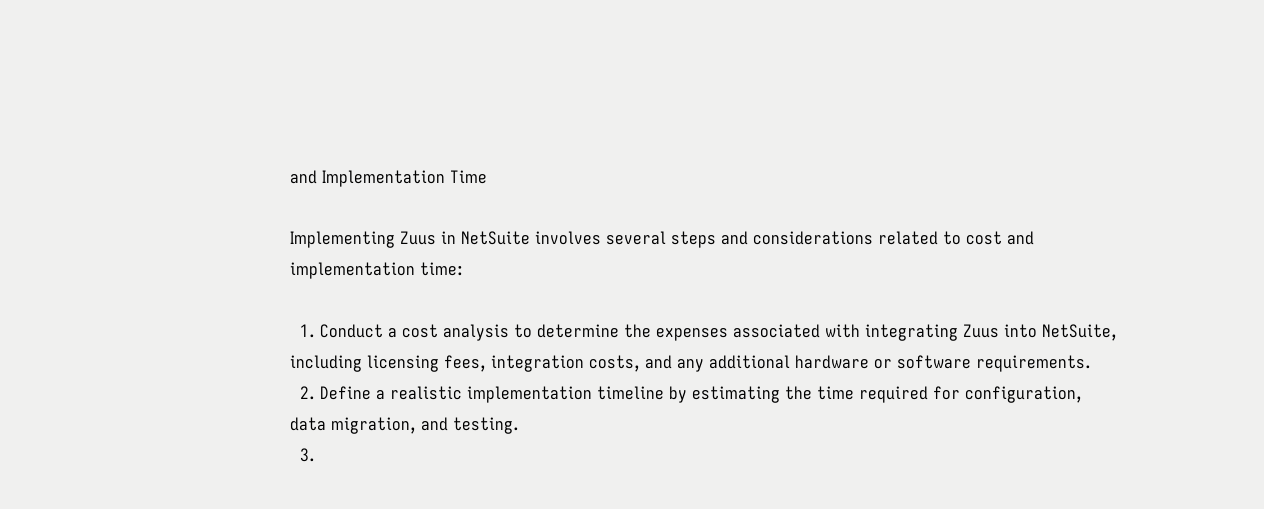and Implementation Time

Implementing Zuus in NetSuite involves several steps and considerations related to cost and implementation time:

  1. Conduct a cost analysis to determine the expenses associated with integrating Zuus into NetSuite, including licensing fees, integration costs, and any additional hardware or software requirements.
  2. Define a realistic implementation timeline by estimating the time required for configuration, data migration, and testing.
  3.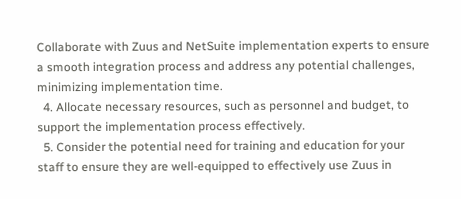Collaborate with Zuus and NetSuite implementation experts to ensure a smooth integration process and address any potential challenges, minimizing implementation time.
  4. Allocate necessary resources, such as personnel and budget, to support the implementation process effectively.
  5. Consider the potential need for training and education for your staff to ensure they are well-equipped to effectively use Zuus in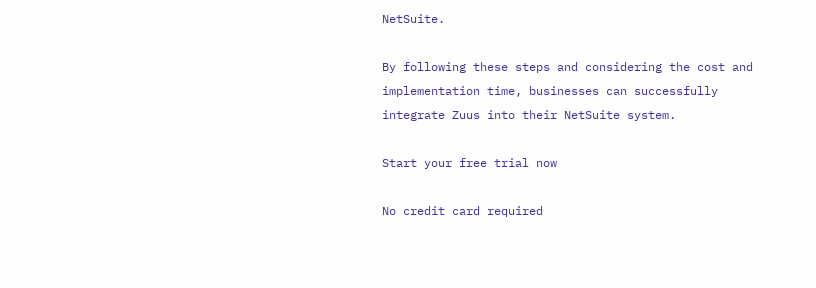NetSuite.

By following these steps and considering the cost and implementation time, businesses can successfully integrate Zuus into their NetSuite system.

Start your free trial now

No credit card required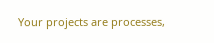Your projects are processes,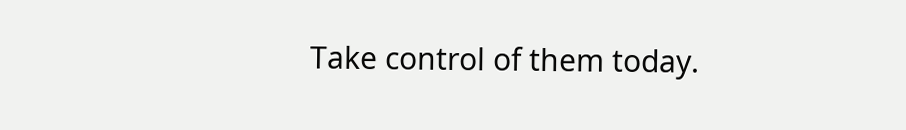Take control of them today.